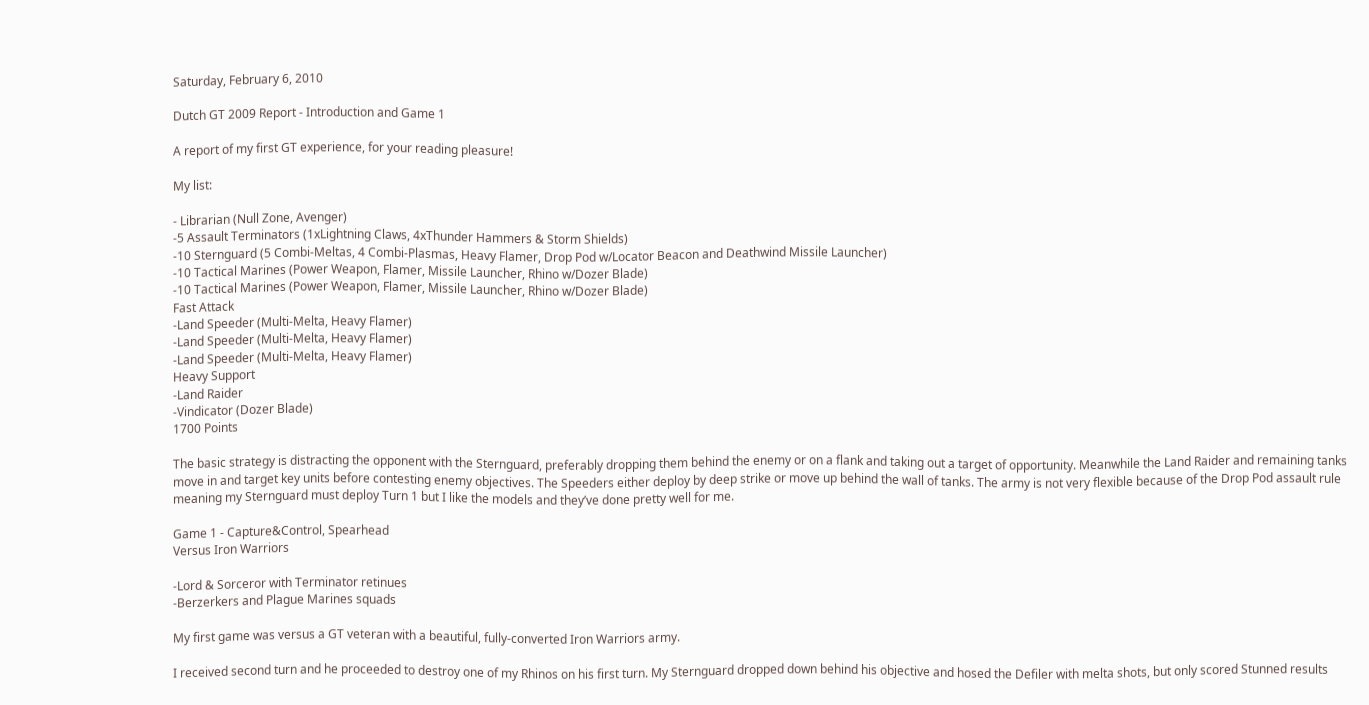Saturday, February 6, 2010

Dutch GT 2009 Report - Introduction and Game 1

A report of my first GT experience, for your reading pleasure!

My list:

- Librarian (Null Zone, Avenger)
-5 Assault Terminators (1xLightning Claws, 4xThunder Hammers & Storm Shields)
-10 Sternguard (5 Combi-Meltas, 4 Combi-Plasmas, Heavy Flamer, Drop Pod w/Locator Beacon and Deathwind Missile Launcher)
-10 Tactical Marines (Power Weapon, Flamer, Missile Launcher, Rhino w/Dozer Blade)
-10 Tactical Marines (Power Weapon, Flamer, Missile Launcher, Rhino w/Dozer Blade)
Fast Attack
-Land Speeder (Multi-Melta, Heavy Flamer)
-Land Speeder (Multi-Melta, Heavy Flamer)
-Land Speeder (Multi-Melta, Heavy Flamer)
Heavy Support
-Land Raider
-Vindicator (Dozer Blade)
1700 Points

The basic strategy is distracting the opponent with the Sternguard, preferably dropping them behind the enemy or on a flank and taking out a target of opportunity. Meanwhile the Land Raider and remaining tanks move in and target key units before contesting enemy objectives. The Speeders either deploy by deep strike or move up behind the wall of tanks. The army is not very flexible because of the Drop Pod assault rule meaning my Sternguard must deploy Turn 1 but I like the models and they’ve done pretty well for me.

Game 1 - Capture&Control, Spearhead
Versus Iron Warriors

-Lord & Sorceror with Terminator retinues
-Berzerkers and Plague Marines squads

My first game was versus a GT veteran with a beautiful, fully-converted Iron Warriors army.

I received second turn and he proceeded to destroy one of my Rhinos on his first turn. My Sternguard dropped down behind his objective and hosed the Defiler with melta shots, but only scored Stunned results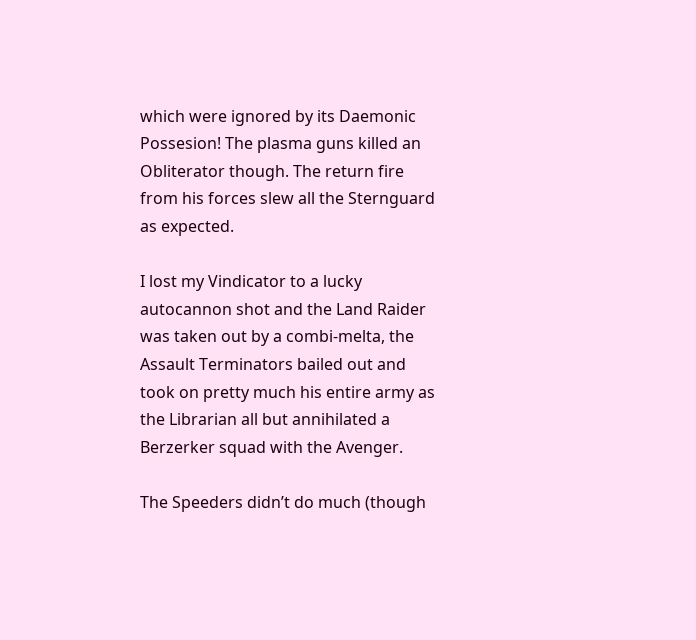which were ignored by its Daemonic Possesion! The plasma guns killed an Obliterator though. The return fire from his forces slew all the Sternguard as expected.

I lost my Vindicator to a lucky autocannon shot and the Land Raider was taken out by a combi-melta, the Assault Terminators bailed out and took on pretty much his entire army as the Librarian all but annihilated a Berzerker squad with the Avenger.

The Speeders didn’t do much (though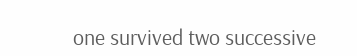one survived two successive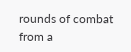rounds of combat from a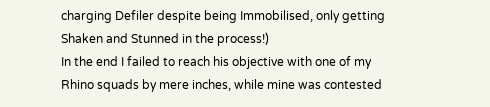charging Defiler despite being Immobilised, only getting Shaken and Stunned in the process!)
In the end I failed to reach his objective with one of my Rhino squads by mere inches, while mine was contested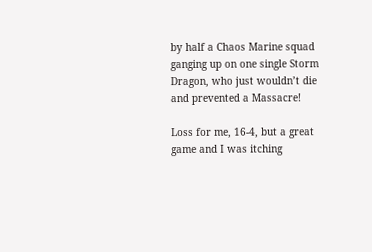by half a Chaos Marine squad ganging up on one single Storm Dragon, who just wouldn’t die and prevented a Massacre!

Loss for me, 16-4, but a great game and I was itching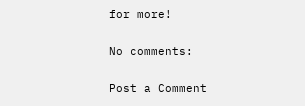for more!

No comments:

Post a Comment